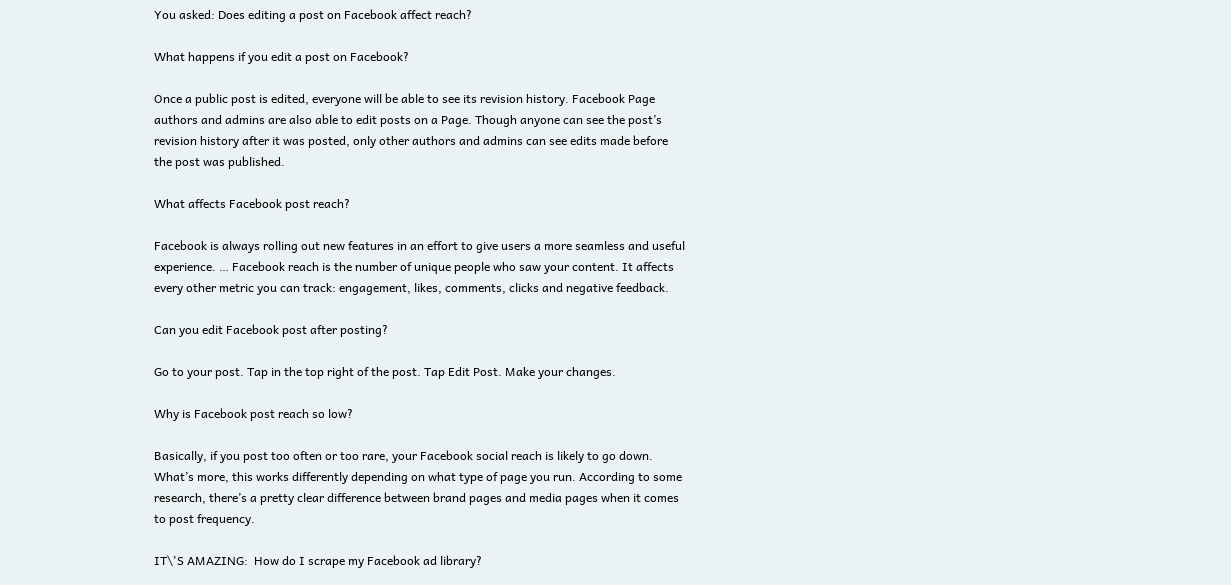You asked: Does editing a post on Facebook affect reach?

What happens if you edit a post on Facebook?

Once a public post is edited, everyone will be able to see its revision history. Facebook Page authors and admins are also able to edit posts on a Page. Though anyone can see the post’s revision history after it was posted, only other authors and admins can see edits made before the post was published.

What affects Facebook post reach?

Facebook is always rolling out new features in an effort to give users a more seamless and useful experience. … Facebook reach is the number of unique people who saw your content. It affects every other metric you can track: engagement, likes, comments, clicks and negative feedback.

Can you edit Facebook post after posting?

Go to your post. Tap in the top right of the post. Tap Edit Post. Make your changes.

Why is Facebook post reach so low?

Basically, if you post too often or too rare, your Facebook social reach is likely to go down. What’s more, this works differently depending on what type of page you run. According to some research, there’s a pretty clear difference between brand pages and media pages when it comes to post frequency.

IT\'S AMAZING:  How do I scrape my Facebook ad library?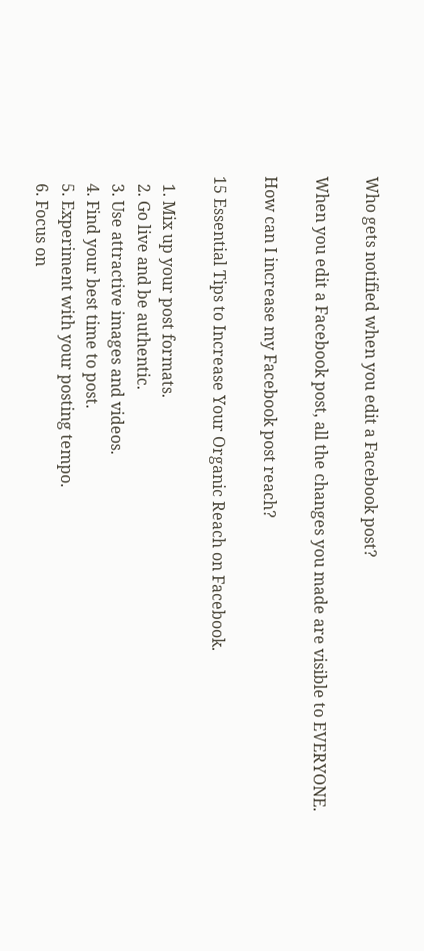Who gets notified when you edit a Facebook post?

When you edit a Facebook post, all the changes you made are visible to EVERYONE.

How can I increase my Facebook post reach?

15 Essential Tips to Increase Your Organic Reach on Facebook.

  1. Mix up your post formats.
  2. Go live and be authentic.
  3. Use attractive images and videos.
  4. Find your best time to post.
  5. Experiment with your posting tempo.
  6. Focus on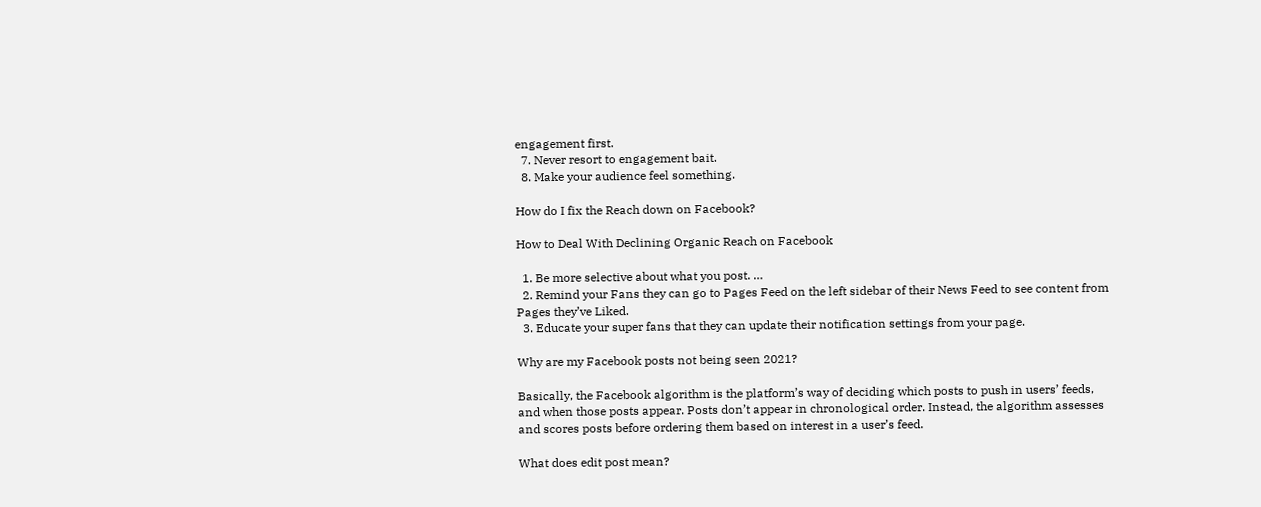engagement first.
  7. Never resort to engagement bait.
  8. Make your audience feel something.

How do I fix the Reach down on Facebook?

How to Deal With Declining Organic Reach on Facebook

  1. Be more selective about what you post. …
  2. Remind your Fans they can go to Pages Feed on the left sidebar of their News Feed to see content from Pages they’ve Liked.
  3. Educate your super fans that they can update their notification settings from your page.

Why are my Facebook posts not being seen 2021?

Basically, the Facebook algorithm is the platform’s way of deciding which posts to push in users’ feeds, and when those posts appear. Posts don’t appear in chronological order. Instead, the algorithm assesses and scores posts before ordering them based on interest in a user’s feed.

What does edit post mean?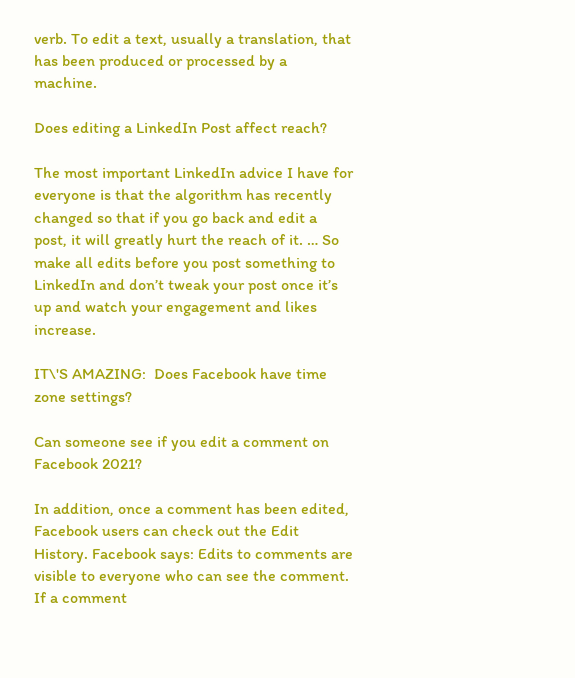verb. To edit a text, usually a translation, that has been produced or processed by a machine.

Does editing a LinkedIn Post affect reach?

The most important LinkedIn advice I have for everyone is that the algorithm has recently changed so that if you go back and edit a post, it will greatly hurt the reach of it. … So make all edits before you post something to LinkedIn and don’t tweak your post once it’s up and watch your engagement and likes increase.

IT\'S AMAZING:  Does Facebook have time zone settings?

Can someone see if you edit a comment on Facebook 2021?

In addition, once a comment has been edited, Facebook users can check out the Edit History. Facebook says: Edits to comments are visible to everyone who can see the comment. If a comment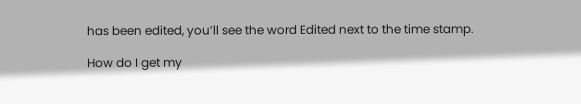has been edited, you’ll see the word Edited next to the time stamp.

How do I get my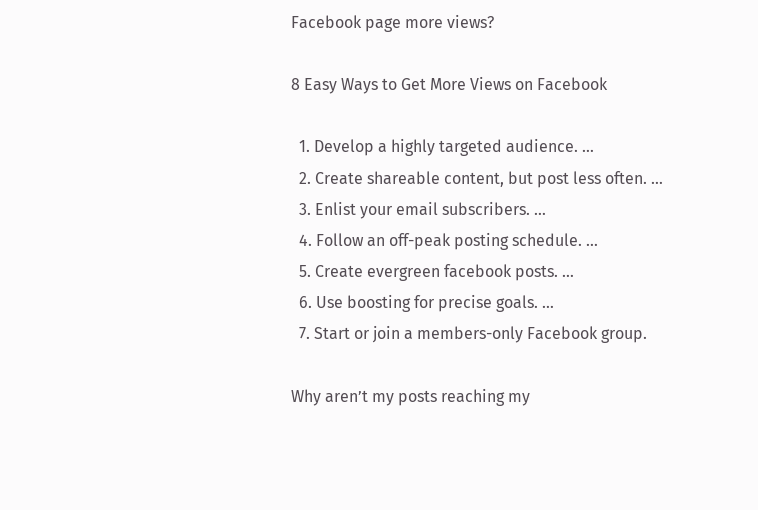Facebook page more views?

8 Easy Ways to Get More Views on Facebook

  1. Develop a highly targeted audience. …
  2. Create shareable content, but post less often. …
  3. Enlist your email subscribers. …
  4. Follow an off-peak posting schedule. …
  5. Create evergreen facebook posts. …
  6. Use boosting for precise goals. …
  7. Start or join a members-only Facebook group.

Why aren’t my posts reaching my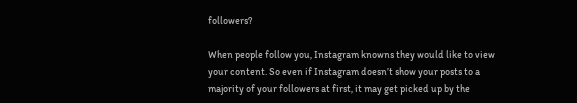followers?

When people follow you, Instagram knowns they would like to view your content. So even if Instagram doesn’t show your posts to a majority of your followers at first, it may get picked up by the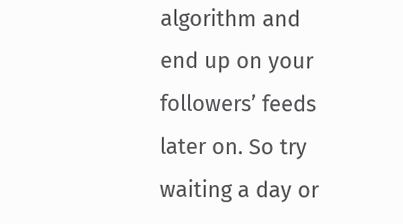algorithm and end up on your followers’ feeds later on. So try waiting a day or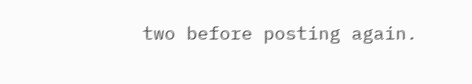two before posting again.